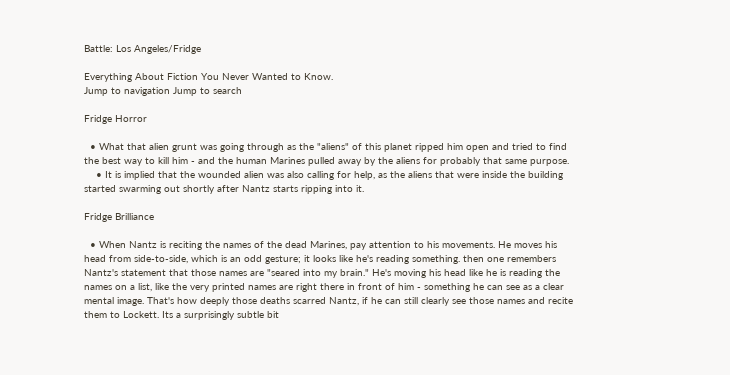Battle: Los Angeles/Fridge

Everything About Fiction You Never Wanted to Know.
Jump to navigation Jump to search

Fridge Horror

  • What that alien grunt was going through as the "aliens" of this planet ripped him open and tried to find the best way to kill him - and the human Marines pulled away by the aliens for probably that same purpose.
    • It is implied that the wounded alien was also calling for help, as the aliens that were inside the building started swarming out shortly after Nantz starts ripping into it.

Fridge Brilliance

  • When Nantz is reciting the names of the dead Marines, pay attention to his movements. He moves his head from side-to-side, which is an odd gesture; it looks like he's reading something. then one remembers Nantz's statement that those names are "seared into my brain." He's moving his head like he is reading the names on a list, like the very printed names are right there in front of him - something he can see as a clear mental image. That's how deeply those deaths scarred Nantz, if he can still clearly see those names and recite them to Lockett. Its a surprisingly subtle bit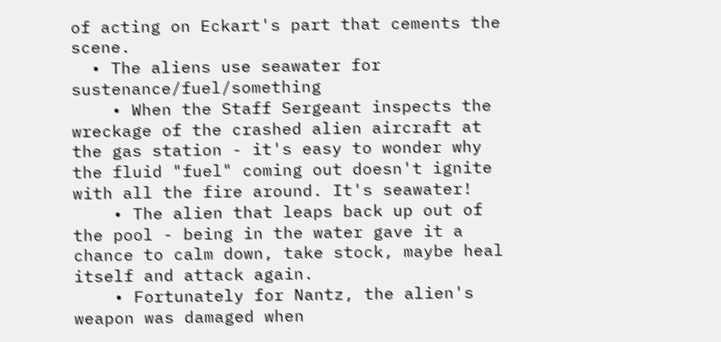of acting on Eckart's part that cements the scene.
  • The aliens use seawater for sustenance/fuel/something
    • When the Staff Sergeant inspects the wreckage of the crashed alien aircraft at the gas station - it's easy to wonder why the fluid "fuel" coming out doesn't ignite with all the fire around. It's seawater!
    • The alien that leaps back up out of the pool - being in the water gave it a chance to calm down, take stock, maybe heal itself and attack again.
    • Fortunately for Nantz, the alien's weapon was damaged when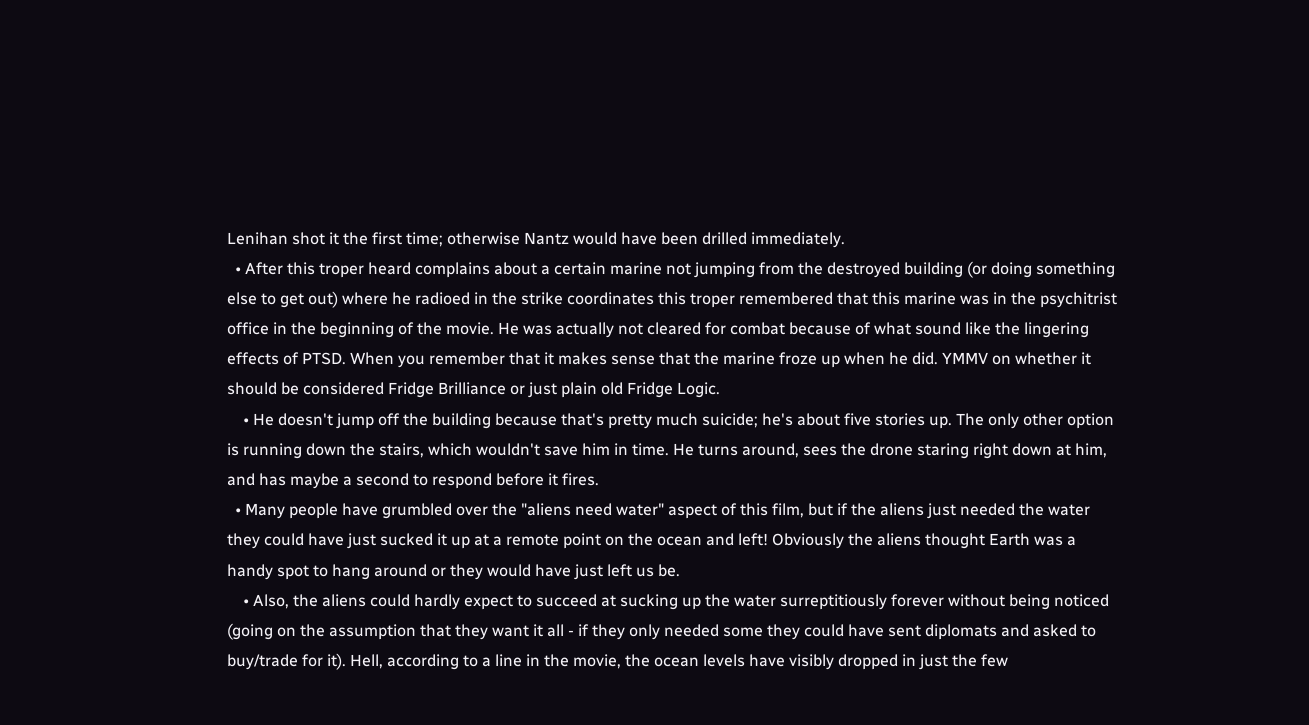Lenihan shot it the first time; otherwise Nantz would have been drilled immediately.
  • After this troper heard complains about a certain marine not jumping from the destroyed building (or doing something else to get out) where he radioed in the strike coordinates this troper remembered that this marine was in the psychitrist office in the beginning of the movie. He was actually not cleared for combat because of what sound like the lingering effects of PTSD. When you remember that it makes sense that the marine froze up when he did. YMMV on whether it should be considered Fridge Brilliance or just plain old Fridge Logic.
    • He doesn't jump off the building because that's pretty much suicide; he's about five stories up. The only other option is running down the stairs, which wouldn't save him in time. He turns around, sees the drone staring right down at him, and has maybe a second to respond before it fires.
  • Many people have grumbled over the "aliens need water" aspect of this film, but if the aliens just needed the water they could have just sucked it up at a remote point on the ocean and left! Obviously the aliens thought Earth was a handy spot to hang around or they would have just left us be.
    • Also, the aliens could hardly expect to succeed at sucking up the water surreptitiously forever without being noticed (going on the assumption that they want it all - if they only needed some they could have sent diplomats and asked to buy/trade for it). Hell, according to a line in the movie, the ocean levels have visibly dropped in just the few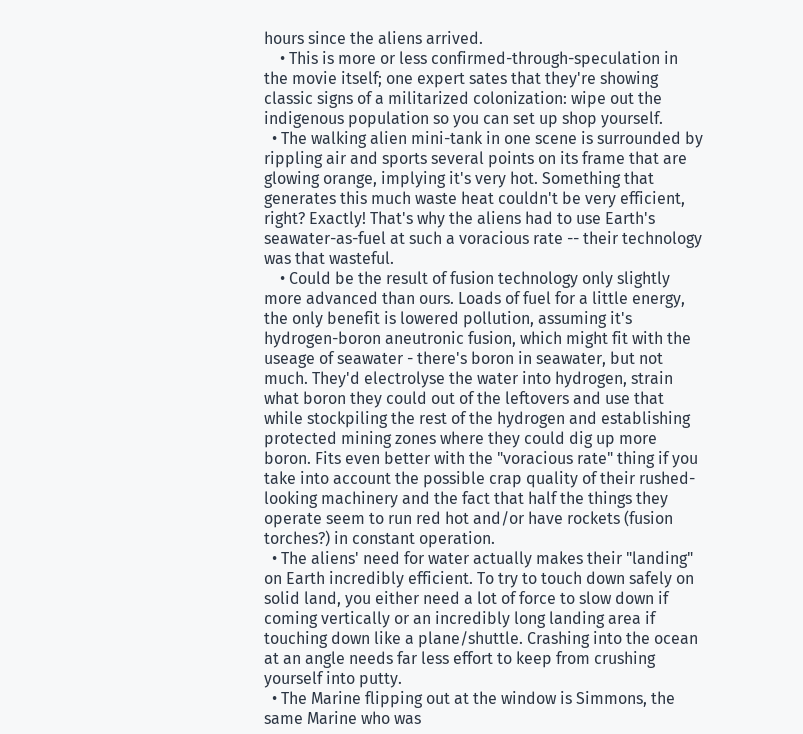hours since the aliens arrived.
    • This is more or less confirmed-through-speculation in the movie itself; one expert sates that they're showing classic signs of a militarized colonization: wipe out the indigenous population so you can set up shop yourself.
  • The walking alien mini-tank in one scene is surrounded by rippling air and sports several points on its frame that are glowing orange, implying it's very hot. Something that generates this much waste heat couldn't be very efficient, right? Exactly! That's why the aliens had to use Earth's seawater-as-fuel at such a voracious rate -- their technology was that wasteful.
    • Could be the result of fusion technology only slightly more advanced than ours. Loads of fuel for a little energy, the only benefit is lowered pollution, assuming it's hydrogen-boron aneutronic fusion, which might fit with the useage of seawater - there's boron in seawater, but not much. They'd electrolyse the water into hydrogen, strain what boron they could out of the leftovers and use that while stockpiling the rest of the hydrogen and establishing protected mining zones where they could dig up more boron. Fits even better with the "voracious rate" thing if you take into account the possible crap quality of their rushed-looking machinery and the fact that half the things they operate seem to run red hot and/or have rockets (fusion torches?) in constant operation.
  • The aliens' need for water actually makes their "landing" on Earth incredibly efficient. To try to touch down safely on solid land, you either need a lot of force to slow down if coming vertically or an incredibly long landing area if touching down like a plane/shuttle. Crashing into the ocean at an angle needs far less effort to keep from crushing yourself into putty.
  • The Marine flipping out at the window is Simmons, the same Marine who was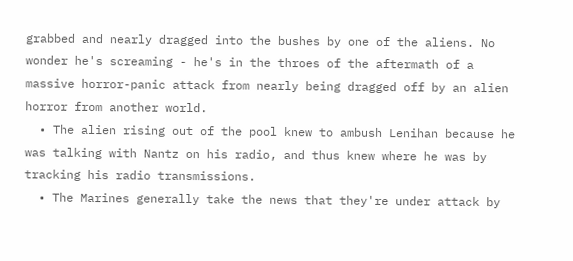grabbed and nearly dragged into the bushes by one of the aliens. No wonder he's screaming - he's in the throes of the aftermath of a massive horror-panic attack from nearly being dragged off by an alien horror from another world.
  • The alien rising out of the pool knew to ambush Lenihan because he was talking with Nantz on his radio, and thus knew where he was by tracking his radio transmissions.
  • The Marines generally take the news that they're under attack by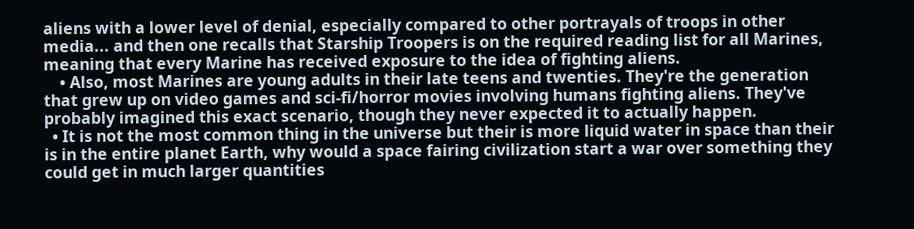aliens with a lower level of denial, especially compared to other portrayals of troops in other media... and then one recalls that Starship Troopers is on the required reading list for all Marines, meaning that every Marine has received exposure to the idea of fighting aliens.
    • Also, most Marines are young adults in their late teens and twenties. They're the generation that grew up on video games and sci-fi/horror movies involving humans fighting aliens. They've probably imagined this exact scenario, though they never expected it to actually happen.
  • It is not the most common thing in the universe but their is more liquid water in space than their is in the entire planet Earth, why would a space fairing civilization start a war over something they could get in much larger quantities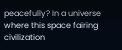peacefully? In a universe where this space fairing civilization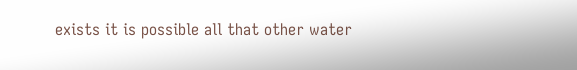exists it is possible all that other water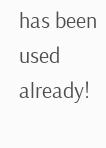has been used already!